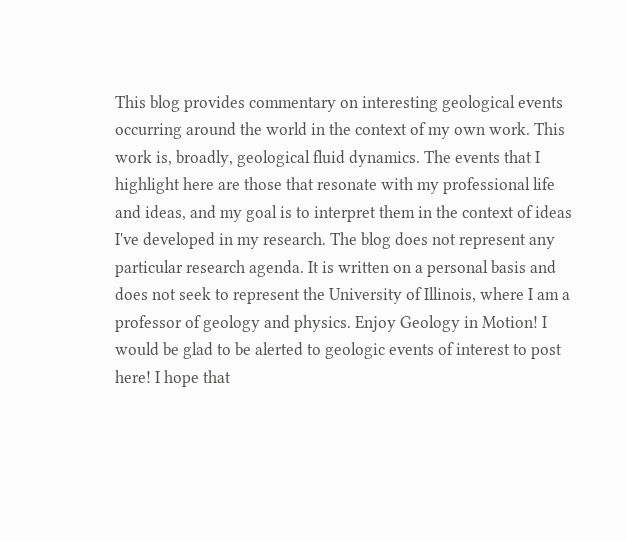This blog provides commentary on interesting geological events occurring around the world in the context of my own work. This work is, broadly, geological fluid dynamics. The events that I highlight here are those that resonate with my professional life and ideas, and my goal is to interpret them in the context of ideas I've developed in my research. The blog does not represent any particular research agenda. It is written on a personal basis and does not seek to represent the University of Illinois, where I am a professor of geology and physics. Enjoy Geology in Motion! I would be glad to be alerted to geologic events of interest to post here! I hope that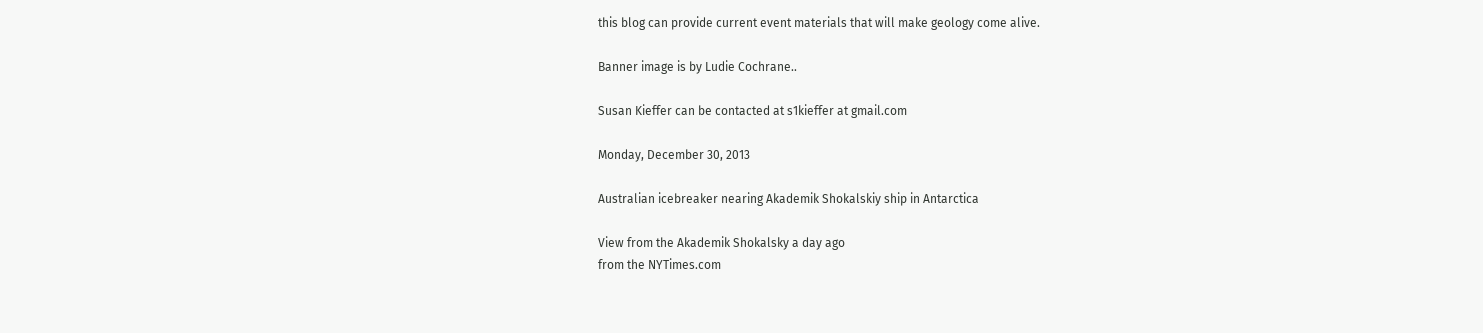this blog can provide current event materials that will make geology come alive.

Banner image is by Ludie Cochrane..

Susan Kieffer can be contacted at s1kieffer at gmail.com

Monday, December 30, 2013

Australian icebreaker nearing Akademik Shokalskiy ship in Antarctica

View from the Akademik Shokalsky a day ago
from the NYTimes.com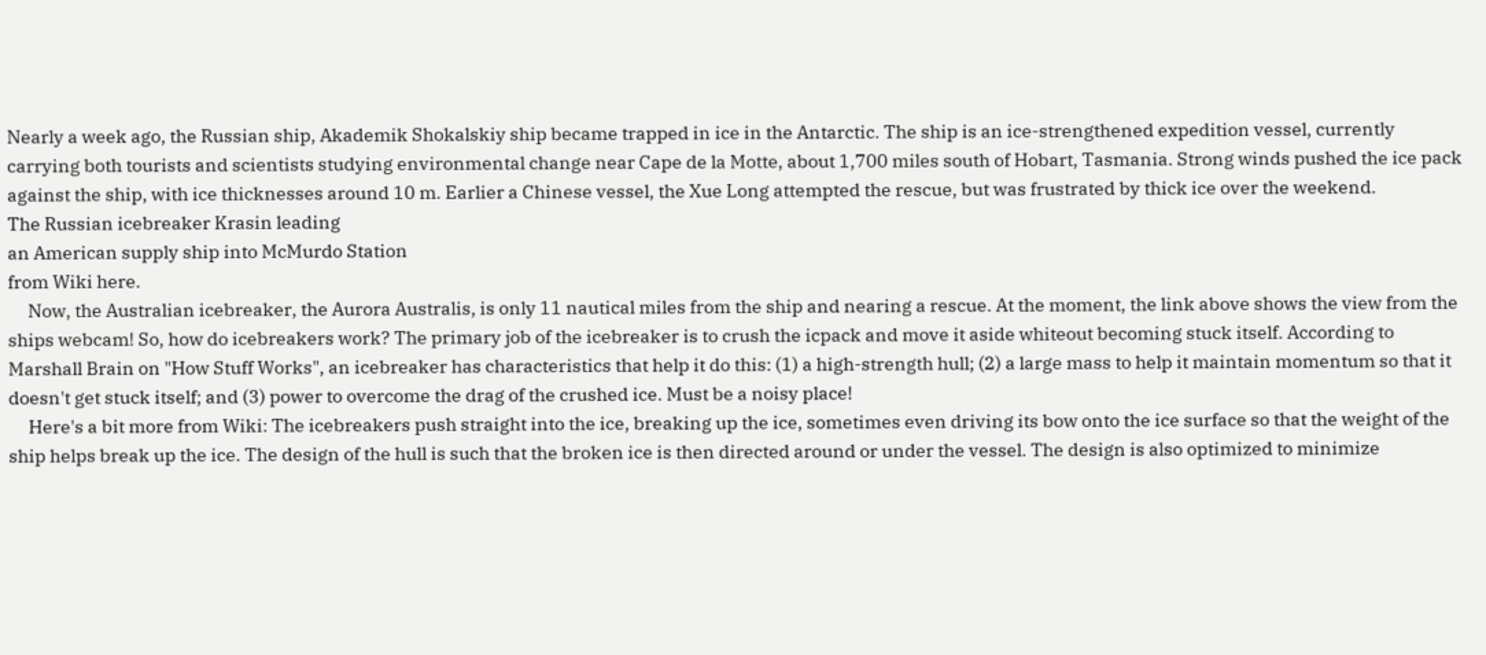Nearly a week ago, the Russian ship, Akademik Shokalskiy ship became trapped in ice in the Antarctic. The ship is an ice-strengthened expedition vessel, currently carrying both tourists and scientists studying environmental change near Cape de la Motte, about 1,700 miles south of Hobart, Tasmania. Strong winds pushed the ice pack against the ship, with ice thicknesses around 10 m. Earlier a Chinese vessel, the Xue Long attempted the rescue, but was frustrated by thick ice over the weekend.
The Russian icebreaker Krasin leading
an American supply ship into McMurdo Station
from Wiki here.
     Now, the Australian icebreaker, the Aurora Australis, is only 11 nautical miles from the ship and nearing a rescue. At the moment, the link above shows the view from the ships webcam! So, how do icebreakers work? The primary job of the icebreaker is to crush the icpack and move it aside whiteout becoming stuck itself. According to Marshall Brain on "How Stuff Works", an icebreaker has characteristics that help it do this: (1) a high-strength hull; (2) a large mass to help it maintain momentum so that it doesn't get stuck itself; and (3) power to overcome the drag of the crushed ice. Must be a noisy place!
     Here's a bit more from Wiki: The icebreakers push straight into the ice, breaking up the ice, sometimes even driving its bow onto the ice surface so that the weight of the ship helps break up the ice. The design of the hull is such that the broken ice is then directed around or under the vessel. The design is also optimized to minimize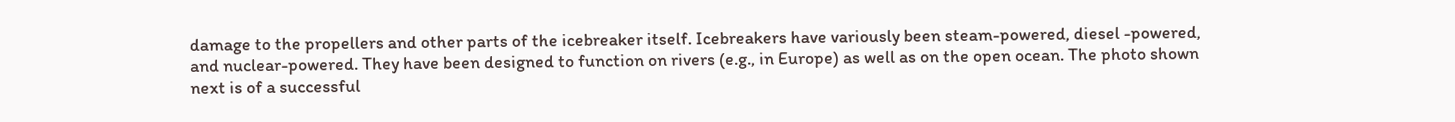damage to the propellers and other parts of the icebreaker itself. Icebreakers have variously been steam-powered, diesel -powered, and nuclear-powered. They have been designed to function on rivers (e.g., in Europe) as well as on the open ocean. The photo shown next is of a successful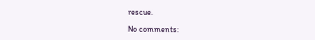rescue.

No comments: